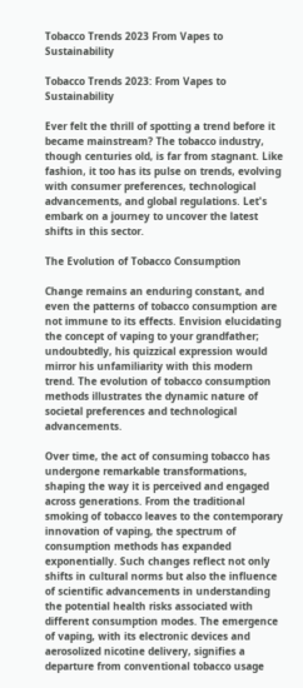Tobacco Trends 2023 From Vapes to Sustainability

Tobacco Trends 2023: From Vapes to Sustainability

Ever felt the thrill of spotting a trend before it became mainstream? The tobacco industry, though centuries old, is far from stagnant. Like fashion, it too has its pulse on trends, evolving with consumer preferences, technological advancements, and global regulations. Let's embark on a journey to uncover the latest shifts in this sector.

The Evolution of Tobacco Consumption

Change remains an enduring constant, and even the patterns of tobacco consumption are not immune to its effects. Envision elucidating the concept of vaping to your grandfather; undoubtedly, his quizzical expression would mirror his unfamiliarity with this modern trend. The evolution of tobacco consumption methods illustrates the dynamic nature of societal preferences and technological advancements.

Over time, the act of consuming tobacco has undergone remarkable transformations, shaping the way it is perceived and engaged across generations. From the traditional smoking of tobacco leaves to the contemporary innovation of vaping, the spectrum of consumption methods has expanded exponentially. Such changes reflect not only shifts in cultural norms but also the influence of scientific advancements in understanding the potential health risks associated with different consumption modes. The emergence of vaping, with its electronic devices and aerosolized nicotine delivery, signifies a departure from conventional tobacco usage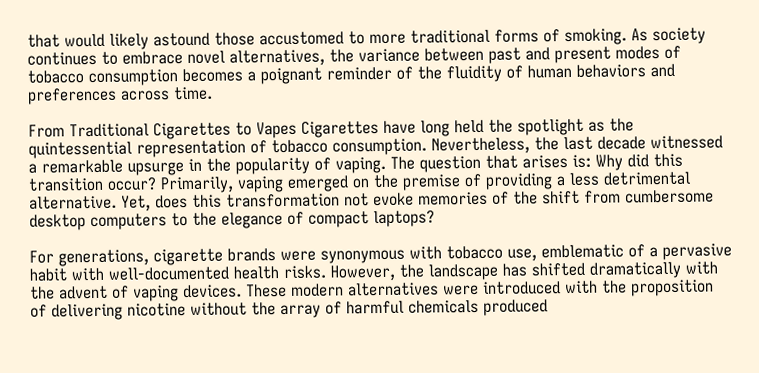that would likely astound those accustomed to more traditional forms of smoking. As society continues to embrace novel alternatives, the variance between past and present modes of tobacco consumption becomes a poignant reminder of the fluidity of human behaviors and preferences across time.

From Traditional Cigarettes to Vapes Cigarettes have long held the spotlight as the quintessential representation of tobacco consumption. Nevertheless, the last decade witnessed a remarkable upsurge in the popularity of vaping. The question that arises is: Why did this transition occur? Primarily, vaping emerged on the premise of providing a less detrimental alternative. Yet, does this transformation not evoke memories of the shift from cumbersome desktop computers to the elegance of compact laptops?

For generations, cigarette brands were synonymous with tobacco use, emblematic of a pervasive habit with well-documented health risks. However, the landscape has shifted dramatically with the advent of vaping devices. These modern alternatives were introduced with the proposition of delivering nicotine without the array of harmful chemicals produced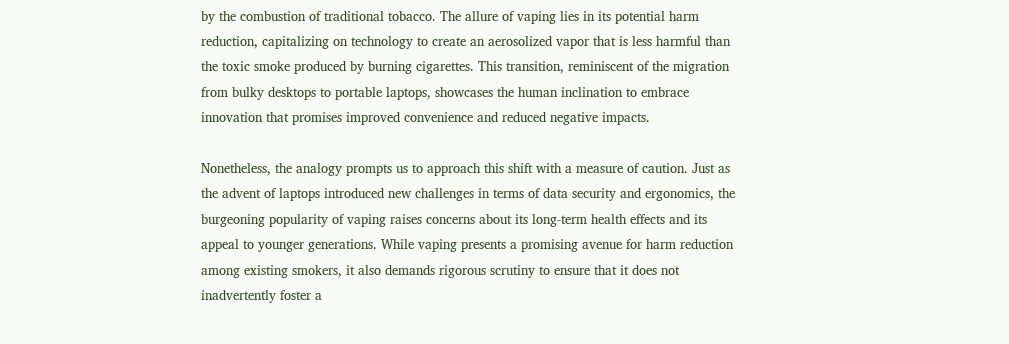by the combustion of traditional tobacco. The allure of vaping lies in its potential harm reduction, capitalizing on technology to create an aerosolized vapor that is less harmful than the toxic smoke produced by burning cigarettes. This transition, reminiscent of the migration from bulky desktops to portable laptops, showcases the human inclination to embrace innovation that promises improved convenience and reduced negative impacts.

Nonetheless, the analogy prompts us to approach this shift with a measure of caution. Just as the advent of laptops introduced new challenges in terms of data security and ergonomics, the burgeoning popularity of vaping raises concerns about its long-term health effects and its appeal to younger generations. While vaping presents a promising avenue for harm reduction among existing smokers, it also demands rigorous scrutiny to ensure that it does not inadvertently foster a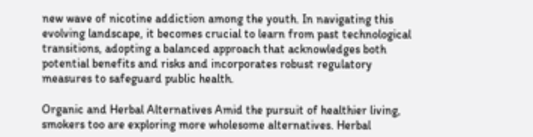new wave of nicotine addiction among the youth. In navigating this evolving landscape, it becomes crucial to learn from past technological transitions, adopting a balanced approach that acknowledges both potential benefits and risks and incorporates robust regulatory measures to safeguard public health.

Organic and Herbal Alternatives Amid the pursuit of healthier living, smokers too are exploring more wholesome alternatives. Herbal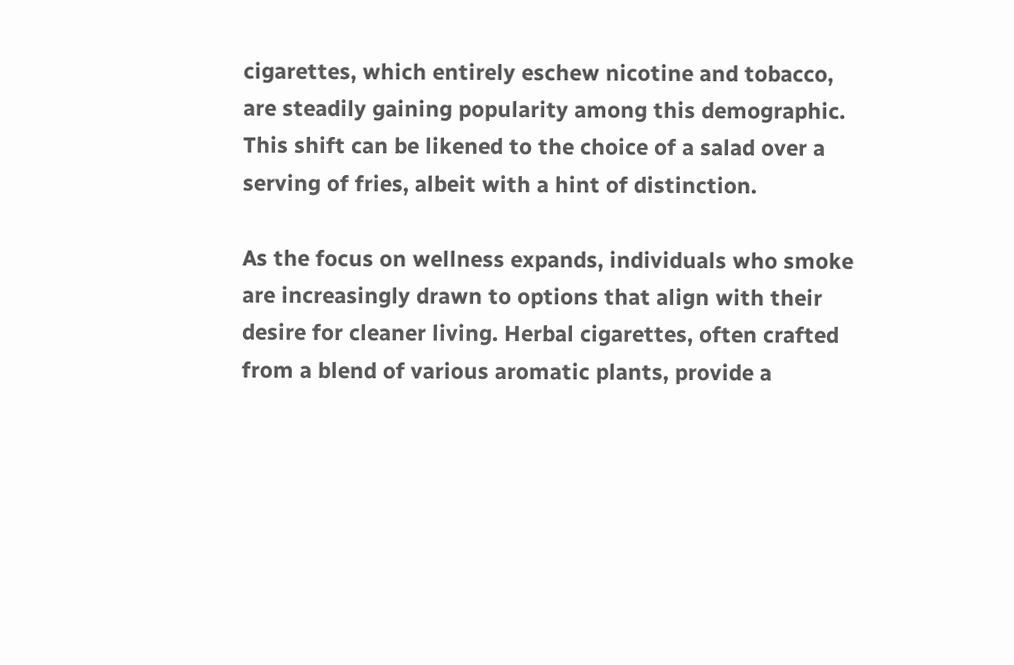cigarettes, which entirely eschew nicotine and tobacco, are steadily gaining popularity among this demographic. This shift can be likened to the choice of a salad over a serving of fries, albeit with a hint of distinction.

As the focus on wellness expands, individuals who smoke are increasingly drawn to options that align with their desire for cleaner living. Herbal cigarettes, often crafted from a blend of various aromatic plants, provide a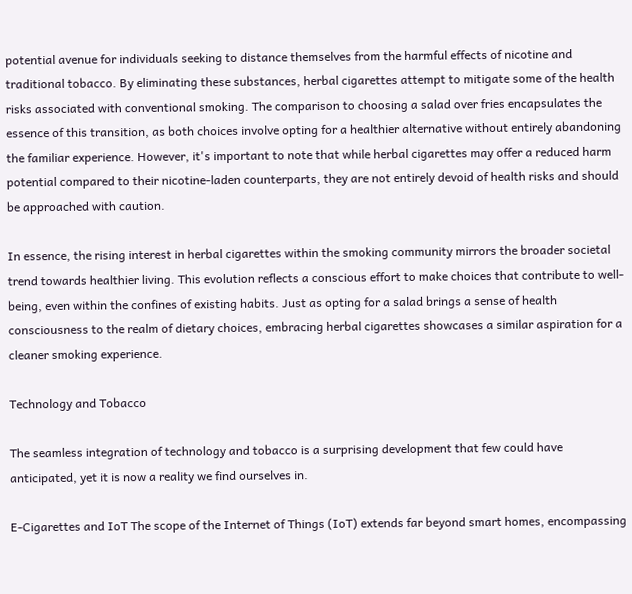potential avenue for individuals seeking to distance themselves from the harmful effects of nicotine and traditional tobacco. By eliminating these substances, herbal cigarettes attempt to mitigate some of the health risks associated with conventional smoking. The comparison to choosing a salad over fries encapsulates the essence of this transition, as both choices involve opting for a healthier alternative without entirely abandoning the familiar experience. However, it's important to note that while herbal cigarettes may offer a reduced harm potential compared to their nicotine-laden counterparts, they are not entirely devoid of health risks and should be approached with caution.

In essence, the rising interest in herbal cigarettes within the smoking community mirrors the broader societal trend towards healthier living. This evolution reflects a conscious effort to make choices that contribute to well-being, even within the confines of existing habits. Just as opting for a salad brings a sense of health consciousness to the realm of dietary choices, embracing herbal cigarettes showcases a similar aspiration for a cleaner smoking experience.

Technology and Tobacco

The seamless integration of technology and tobacco is a surprising development that few could have anticipated, yet it is now a reality we find ourselves in.

E-Cigarettes and IoT The scope of the Internet of Things (IoT) extends far beyond smart homes, encompassing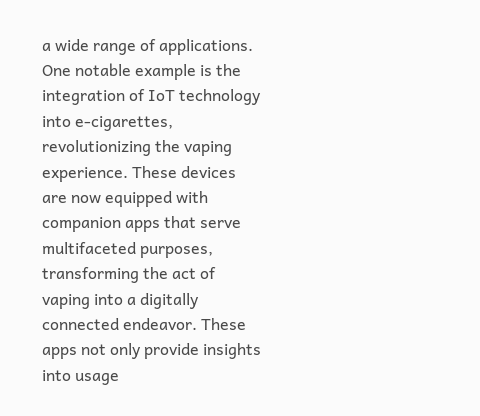a wide range of applications. One notable example is the integration of IoT technology into e-cigarettes, revolutionizing the vaping experience. These devices are now equipped with companion apps that serve multifaceted purposes, transforming the act of vaping into a digitally connected endeavor. These apps not only provide insights into usage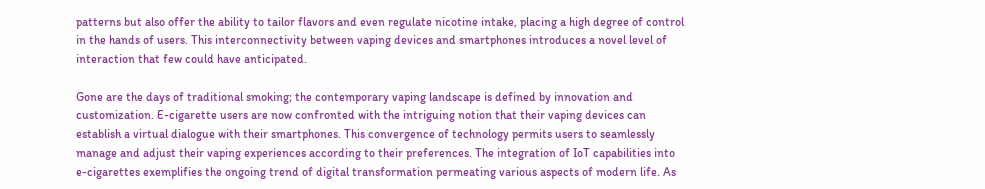patterns but also offer the ability to tailor flavors and even regulate nicotine intake, placing a high degree of control in the hands of users. This interconnectivity between vaping devices and smartphones introduces a novel level of interaction that few could have anticipated.

Gone are the days of traditional smoking; the contemporary vaping landscape is defined by innovation and customization. E-cigarette users are now confronted with the intriguing notion that their vaping devices can establish a virtual dialogue with their smartphones. This convergence of technology permits users to seamlessly manage and adjust their vaping experiences according to their preferences. The integration of IoT capabilities into e-cigarettes exemplifies the ongoing trend of digital transformation permeating various aspects of modern life. As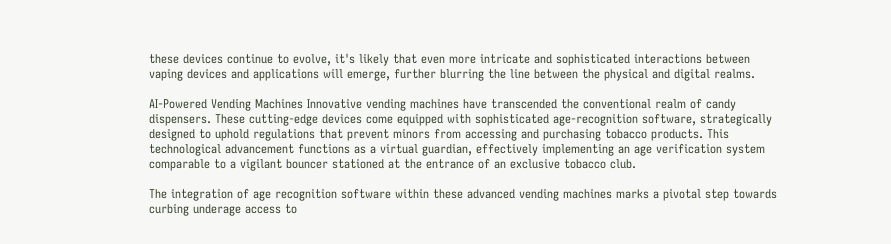these devices continue to evolve, it's likely that even more intricate and sophisticated interactions between vaping devices and applications will emerge, further blurring the line between the physical and digital realms.

AI-Powered Vending Machines Innovative vending machines have transcended the conventional realm of candy dispensers. These cutting-edge devices come equipped with sophisticated age-recognition software, strategically designed to uphold regulations that prevent minors from accessing and purchasing tobacco products. This technological advancement functions as a virtual guardian, effectively implementing an age verification system comparable to a vigilant bouncer stationed at the entrance of an exclusive tobacco club.

The integration of age recognition software within these advanced vending machines marks a pivotal step towards curbing underage access to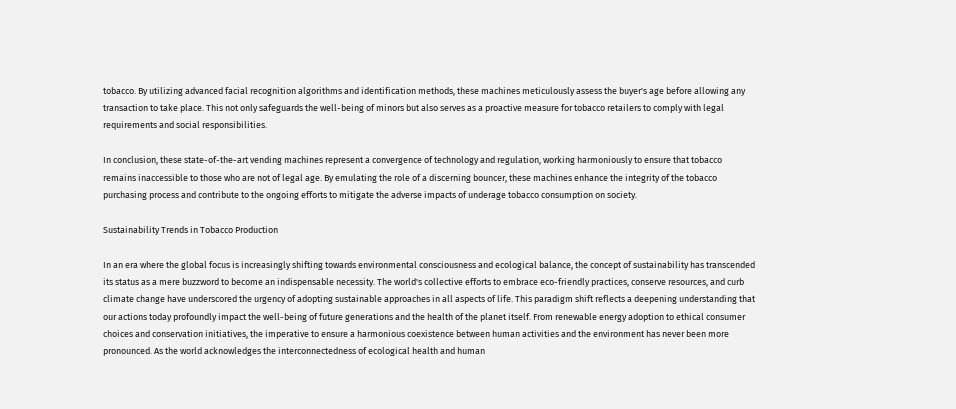tobacco. By utilizing advanced facial recognition algorithms and identification methods, these machines meticulously assess the buyer's age before allowing any transaction to take place. This not only safeguards the well-being of minors but also serves as a proactive measure for tobacco retailers to comply with legal requirements and social responsibilities.

In conclusion, these state-of-the-art vending machines represent a convergence of technology and regulation, working harmoniously to ensure that tobacco remains inaccessible to those who are not of legal age. By emulating the role of a discerning bouncer, these machines enhance the integrity of the tobacco purchasing process and contribute to the ongoing efforts to mitigate the adverse impacts of underage tobacco consumption on society.

Sustainability Trends in Tobacco Production

In an era where the global focus is increasingly shifting towards environmental consciousness and ecological balance, the concept of sustainability has transcended its status as a mere buzzword to become an indispensable necessity. The world's collective efforts to embrace eco-friendly practices, conserve resources, and curb climate change have underscored the urgency of adopting sustainable approaches in all aspects of life. This paradigm shift reflects a deepening understanding that our actions today profoundly impact the well-being of future generations and the health of the planet itself. From renewable energy adoption to ethical consumer choices and conservation initiatives, the imperative to ensure a harmonious coexistence between human activities and the environment has never been more pronounced. As the world acknowledges the interconnectedness of ecological health and human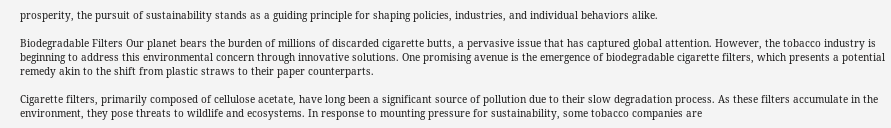prosperity, the pursuit of sustainability stands as a guiding principle for shaping policies, industries, and individual behaviors alike.

Biodegradable Filters Our planet bears the burden of millions of discarded cigarette butts, a pervasive issue that has captured global attention. However, the tobacco industry is beginning to address this environmental concern through innovative solutions. One promising avenue is the emergence of biodegradable cigarette filters, which presents a potential remedy akin to the shift from plastic straws to their paper counterparts.

Cigarette filters, primarily composed of cellulose acetate, have long been a significant source of pollution due to their slow degradation process. As these filters accumulate in the environment, they pose threats to wildlife and ecosystems. In response to mounting pressure for sustainability, some tobacco companies are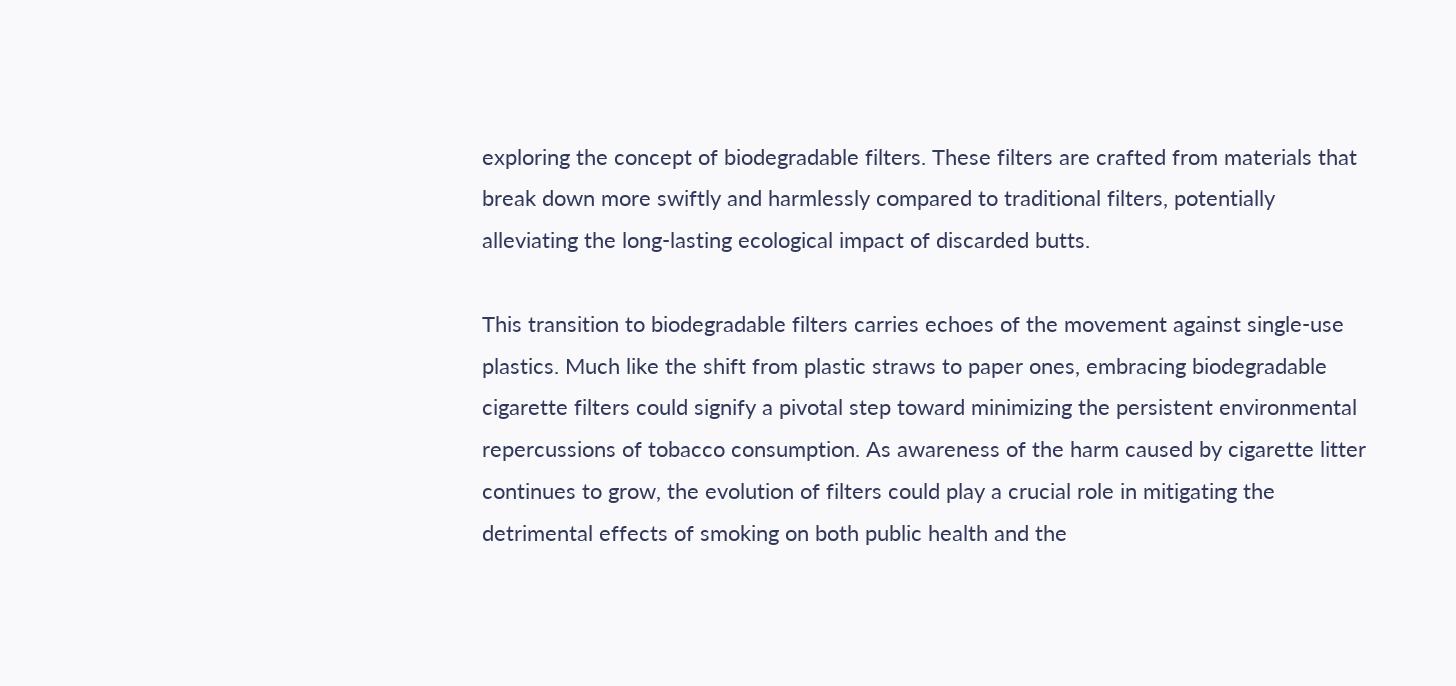exploring the concept of biodegradable filters. These filters are crafted from materials that break down more swiftly and harmlessly compared to traditional filters, potentially alleviating the long-lasting ecological impact of discarded butts.

This transition to biodegradable filters carries echoes of the movement against single-use plastics. Much like the shift from plastic straws to paper ones, embracing biodegradable cigarette filters could signify a pivotal step toward minimizing the persistent environmental repercussions of tobacco consumption. As awareness of the harm caused by cigarette litter continues to grow, the evolution of filters could play a crucial role in mitigating the detrimental effects of smoking on both public health and the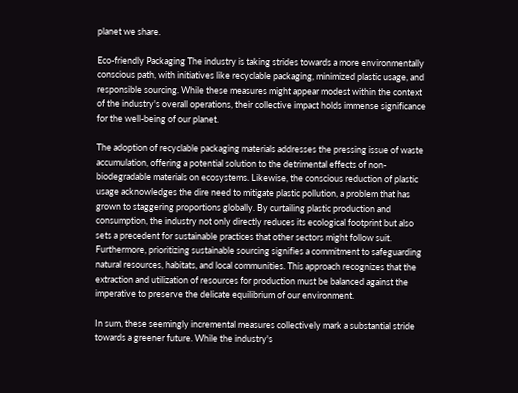planet we share.

Eco-friendly Packaging The industry is taking strides towards a more environmentally conscious path, with initiatives like recyclable packaging, minimized plastic usage, and responsible sourcing. While these measures might appear modest within the context of the industry's overall operations, their collective impact holds immense significance for the well-being of our planet.

The adoption of recyclable packaging materials addresses the pressing issue of waste accumulation, offering a potential solution to the detrimental effects of non-biodegradable materials on ecosystems. Likewise, the conscious reduction of plastic usage acknowledges the dire need to mitigate plastic pollution, a problem that has grown to staggering proportions globally. By curtailing plastic production and consumption, the industry not only directly reduces its ecological footprint but also sets a precedent for sustainable practices that other sectors might follow suit. Furthermore, prioritizing sustainable sourcing signifies a commitment to safeguarding natural resources, habitats, and local communities. This approach recognizes that the extraction and utilization of resources for production must be balanced against the imperative to preserve the delicate equilibrium of our environment.

In sum, these seemingly incremental measures collectively mark a substantial stride towards a greener future. While the industry's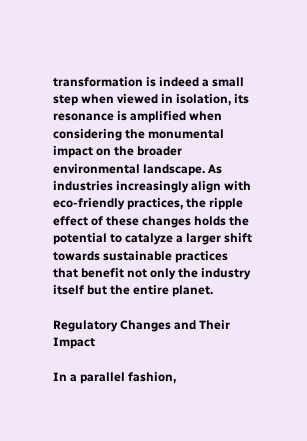transformation is indeed a small step when viewed in isolation, its resonance is amplified when considering the monumental impact on the broader environmental landscape. As industries increasingly align with eco-friendly practices, the ripple effect of these changes holds the potential to catalyze a larger shift towards sustainable practices that benefit not only the industry itself but the entire planet.

Regulatory Changes and Their Impact

In a parallel fashion,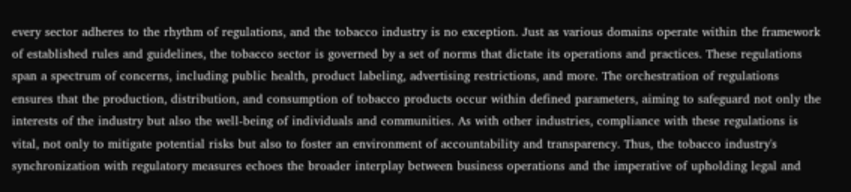every sector adheres to the rhythm of regulations, and the tobacco industry is no exception. Just as various domains operate within the framework of established rules and guidelines, the tobacco sector is governed by a set of norms that dictate its operations and practices. These regulations span a spectrum of concerns, including public health, product labeling, advertising restrictions, and more. The orchestration of regulations ensures that the production, distribution, and consumption of tobacco products occur within defined parameters, aiming to safeguard not only the interests of the industry but also the well-being of individuals and communities. As with other industries, compliance with these regulations is vital, not only to mitigate potential risks but also to foster an environment of accountability and transparency. Thus, the tobacco industry's synchronization with regulatory measures echoes the broader interplay between business operations and the imperative of upholding legal and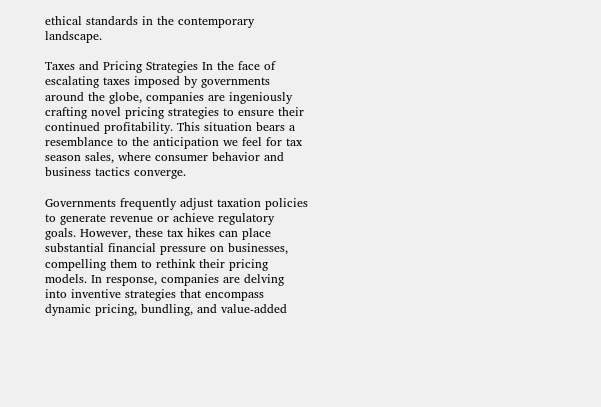ethical standards in the contemporary landscape.

Taxes and Pricing Strategies In the face of escalating taxes imposed by governments around the globe, companies are ingeniously crafting novel pricing strategies to ensure their continued profitability. This situation bears a resemblance to the anticipation we feel for tax season sales, where consumer behavior and business tactics converge.

Governments frequently adjust taxation policies to generate revenue or achieve regulatory goals. However, these tax hikes can place substantial financial pressure on businesses, compelling them to rethink their pricing models. In response, companies are delving into inventive strategies that encompass dynamic pricing, bundling, and value-added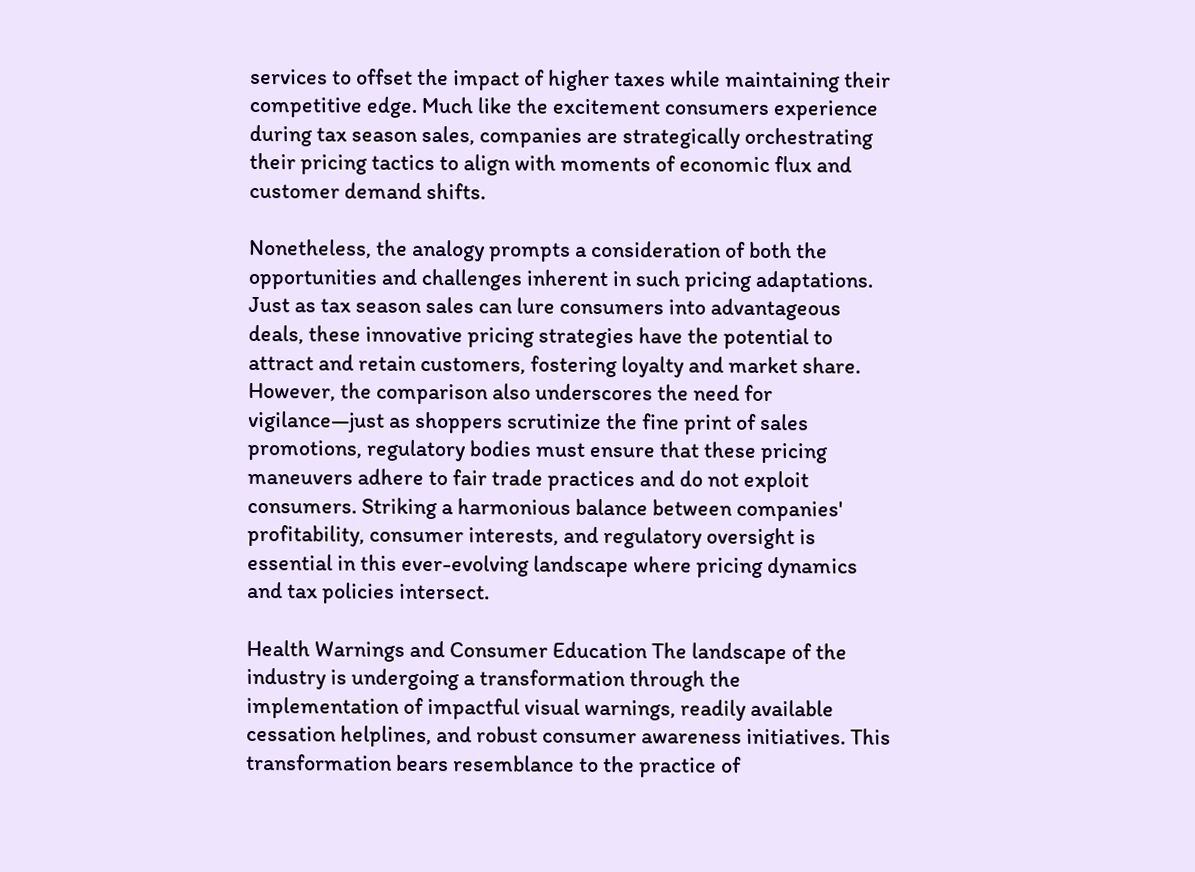services to offset the impact of higher taxes while maintaining their competitive edge. Much like the excitement consumers experience during tax season sales, companies are strategically orchestrating their pricing tactics to align with moments of economic flux and customer demand shifts.

Nonetheless, the analogy prompts a consideration of both the opportunities and challenges inherent in such pricing adaptations. Just as tax season sales can lure consumers into advantageous deals, these innovative pricing strategies have the potential to attract and retain customers, fostering loyalty and market share. However, the comparison also underscores the need for vigilance—just as shoppers scrutinize the fine print of sales promotions, regulatory bodies must ensure that these pricing maneuvers adhere to fair trade practices and do not exploit consumers. Striking a harmonious balance between companies' profitability, consumer interests, and regulatory oversight is essential in this ever-evolving landscape where pricing dynamics and tax policies intersect.

Health Warnings and Consumer Education The landscape of the industry is undergoing a transformation through the implementation of impactful visual warnings, readily available cessation helplines, and robust consumer awareness initiatives. This transformation bears resemblance to the practice of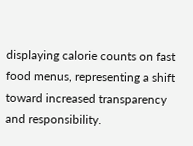displaying calorie counts on fast food menus, representing a shift toward increased transparency and responsibility.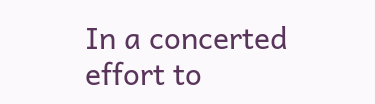In a concerted effort to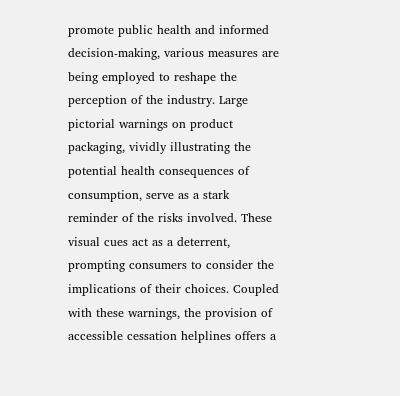promote public health and informed decision-making, various measures are being employed to reshape the perception of the industry. Large pictorial warnings on product packaging, vividly illustrating the potential health consequences of consumption, serve as a stark reminder of the risks involved. These visual cues act as a deterrent, prompting consumers to consider the implications of their choices. Coupled with these warnings, the provision of accessible cessation helplines offers a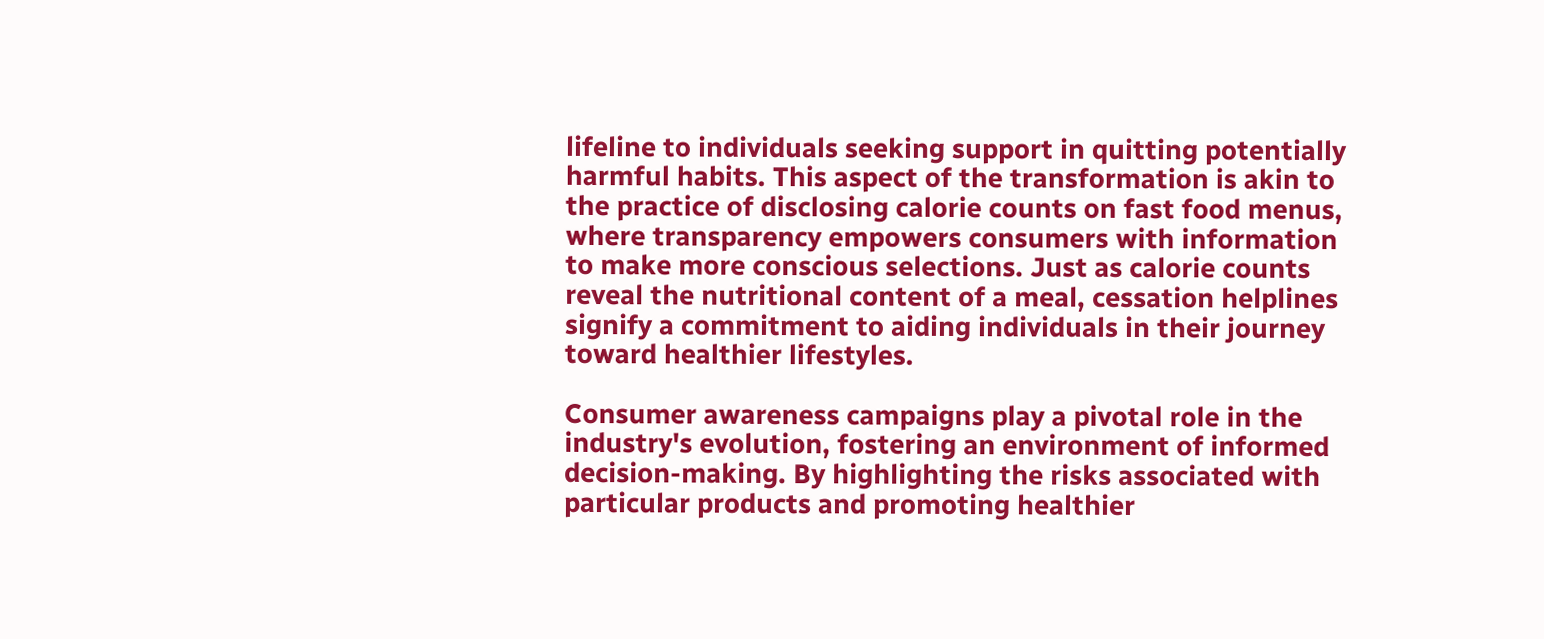lifeline to individuals seeking support in quitting potentially harmful habits. This aspect of the transformation is akin to the practice of disclosing calorie counts on fast food menus, where transparency empowers consumers with information to make more conscious selections. Just as calorie counts reveal the nutritional content of a meal, cessation helplines signify a commitment to aiding individuals in their journey toward healthier lifestyles.

Consumer awareness campaigns play a pivotal role in the industry's evolution, fostering an environment of informed decision-making. By highlighting the risks associated with particular products and promoting healthier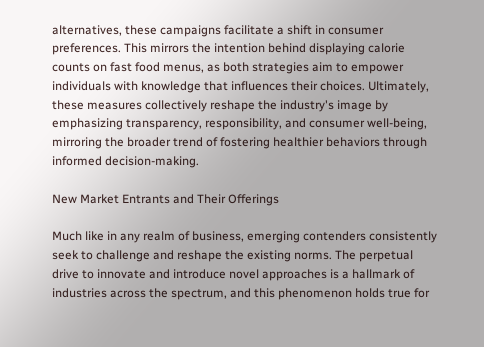alternatives, these campaigns facilitate a shift in consumer preferences. This mirrors the intention behind displaying calorie counts on fast food menus, as both strategies aim to empower individuals with knowledge that influences their choices. Ultimately, these measures collectively reshape the industry's image by emphasizing transparency, responsibility, and consumer well-being, mirroring the broader trend of fostering healthier behaviors through informed decision-making.

New Market Entrants and Their Offerings

Much like in any realm of business, emerging contenders consistently seek to challenge and reshape the existing norms. The perpetual drive to innovate and introduce novel approaches is a hallmark of industries across the spectrum, and this phenomenon holds true for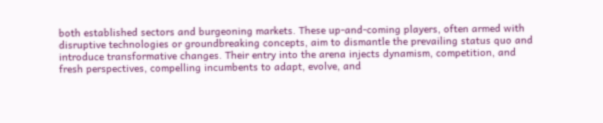both established sectors and burgeoning markets. These up-and-coming players, often armed with disruptive technologies or groundbreaking concepts, aim to dismantle the prevailing status quo and introduce transformative changes. Their entry into the arena injects dynamism, competition, and fresh perspectives, compelling incumbents to adapt, evolve, and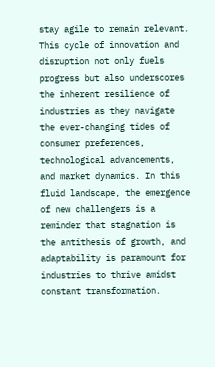stay agile to remain relevant. This cycle of innovation and disruption not only fuels progress but also underscores the inherent resilience of industries as they navigate the ever-changing tides of consumer preferences, technological advancements, and market dynamics. In this fluid landscape, the emergence of new challengers is a reminder that stagnation is the antithesis of growth, and adaptability is paramount for industries to thrive amidst constant transformation.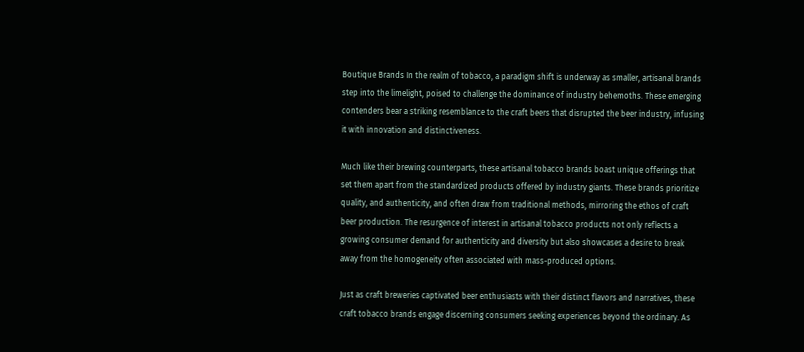Boutique Brands In the realm of tobacco, a paradigm shift is underway as smaller, artisanal brands step into the limelight, poised to challenge the dominance of industry behemoths. These emerging contenders bear a striking resemblance to the craft beers that disrupted the beer industry, infusing it with innovation and distinctiveness.

Much like their brewing counterparts, these artisanal tobacco brands boast unique offerings that set them apart from the standardized products offered by industry giants. These brands prioritize quality, and authenticity, and often draw from traditional methods, mirroring the ethos of craft beer production. The resurgence of interest in artisanal tobacco products not only reflects a growing consumer demand for authenticity and diversity but also showcases a desire to break away from the homogeneity often associated with mass-produced options.

Just as craft breweries captivated beer enthusiasts with their distinct flavors and narratives, these craft tobacco brands engage discerning consumers seeking experiences beyond the ordinary. As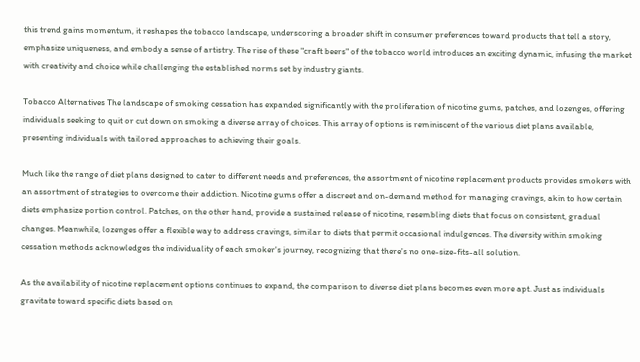this trend gains momentum, it reshapes the tobacco landscape, underscoring a broader shift in consumer preferences toward products that tell a story, emphasize uniqueness, and embody a sense of artistry. The rise of these "craft beers" of the tobacco world introduces an exciting dynamic, infusing the market with creativity and choice while challenging the established norms set by industry giants.

Tobacco Alternatives The landscape of smoking cessation has expanded significantly with the proliferation of nicotine gums, patches, and lozenges, offering individuals seeking to quit or cut down on smoking a diverse array of choices. This array of options is reminiscent of the various diet plans available, presenting individuals with tailored approaches to achieving their goals.

Much like the range of diet plans designed to cater to different needs and preferences, the assortment of nicotine replacement products provides smokers with an assortment of strategies to overcome their addiction. Nicotine gums offer a discreet and on-demand method for managing cravings, akin to how certain diets emphasize portion control. Patches, on the other hand, provide a sustained release of nicotine, resembling diets that focus on consistent, gradual changes. Meanwhile, lozenges offer a flexible way to address cravings, similar to diets that permit occasional indulgences. The diversity within smoking cessation methods acknowledges the individuality of each smoker's journey, recognizing that there's no one-size-fits-all solution.

As the availability of nicotine replacement options continues to expand, the comparison to diverse diet plans becomes even more apt. Just as individuals gravitate toward specific diets based on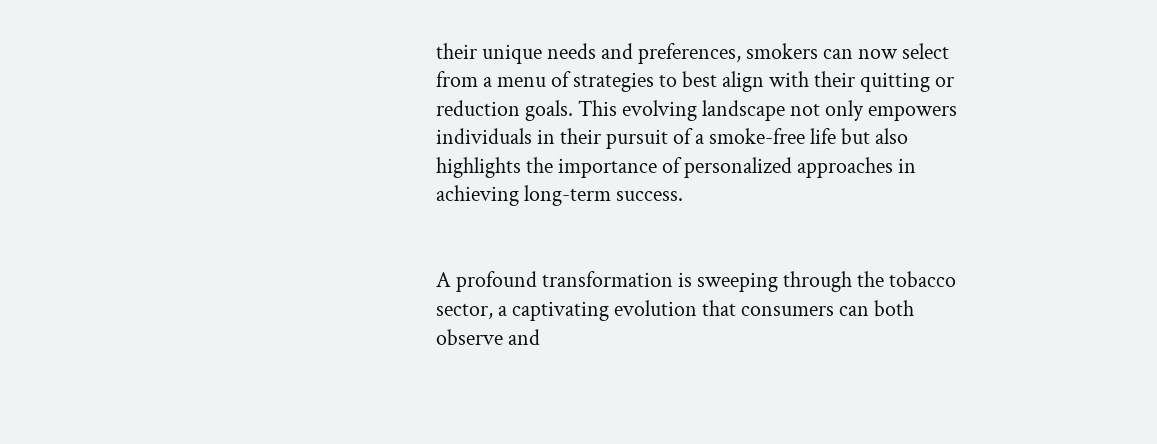their unique needs and preferences, smokers can now select from a menu of strategies to best align with their quitting or reduction goals. This evolving landscape not only empowers individuals in their pursuit of a smoke-free life but also highlights the importance of personalized approaches in achieving long-term success.


A profound transformation is sweeping through the tobacco sector, a captivating evolution that consumers can both observe and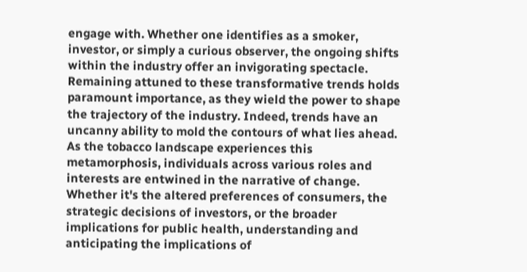engage with. Whether one identifies as a smoker, investor, or simply a curious observer, the ongoing shifts within the industry offer an invigorating spectacle. Remaining attuned to these transformative trends holds paramount importance, as they wield the power to shape the trajectory of the industry. Indeed, trends have an uncanny ability to mold the contours of what lies ahead. As the tobacco landscape experiences this metamorphosis, individuals across various roles and interests are entwined in the narrative of change. Whether it's the altered preferences of consumers, the strategic decisions of investors, or the broader implications for public health, understanding and anticipating the implications of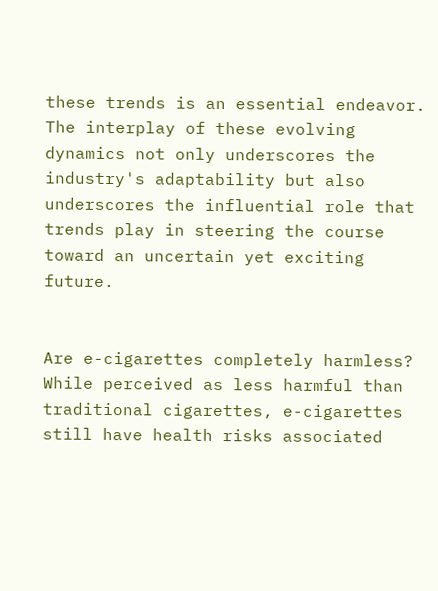these trends is an essential endeavor. The interplay of these evolving dynamics not only underscores the industry's adaptability but also underscores the influential role that trends play in steering the course toward an uncertain yet exciting future.


Are e-cigarettes completely harmless?
While perceived as less harmful than traditional cigarettes, e-cigarettes still have health risks associated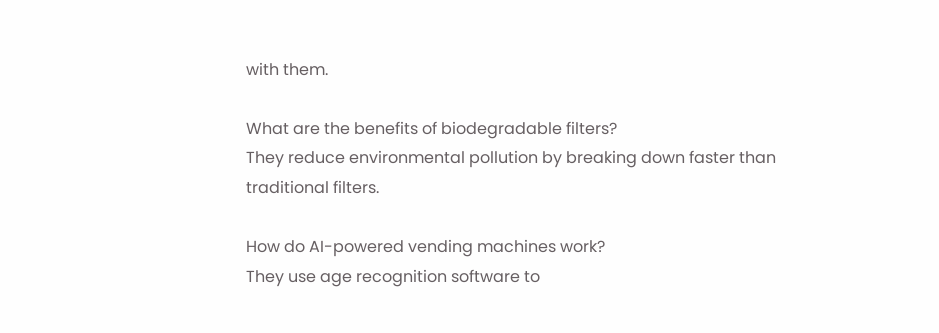with them.

What are the benefits of biodegradable filters?
They reduce environmental pollution by breaking down faster than traditional filters.

How do AI-powered vending machines work?
They use age recognition software to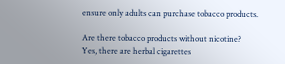ensure only adults can purchase tobacco products.

Are there tobacco products without nicotine?
Yes, there are herbal cigarettes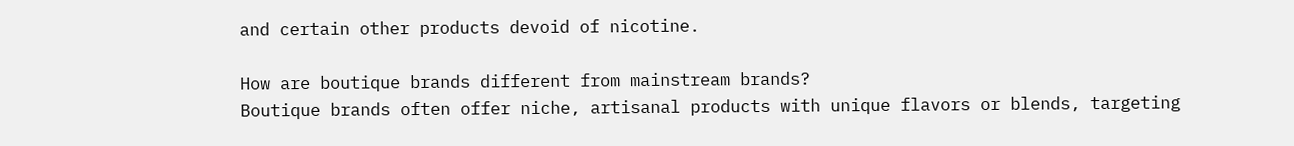and certain other products devoid of nicotine.

How are boutique brands different from mainstream brands?
Boutique brands often offer niche, artisanal products with unique flavors or blends, targeting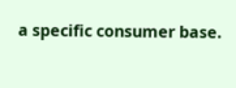a specific consumer base.